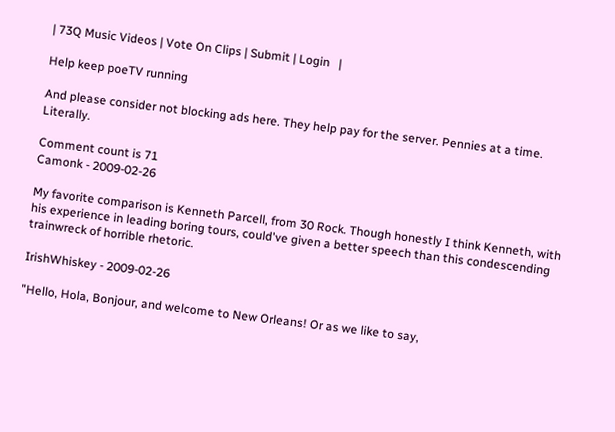| 73Q Music Videos | Vote On Clips | Submit | Login   |

Help keep poeTV running

And please consider not blocking ads here. They help pay for the server. Pennies at a time. Literally.

Comment count is 71
Camonk - 2009-02-26

My favorite comparison is Kenneth Parcell, from 30 Rock. Though honestly I think Kenneth, with his experience in leading boring tours, could've given a better speech than this condescending trainwreck of horrible rhetoric.

IrishWhiskey - 2009-02-26

"Hello, Hola, Bonjour, and welcome to New Orleans! Or as we like to say,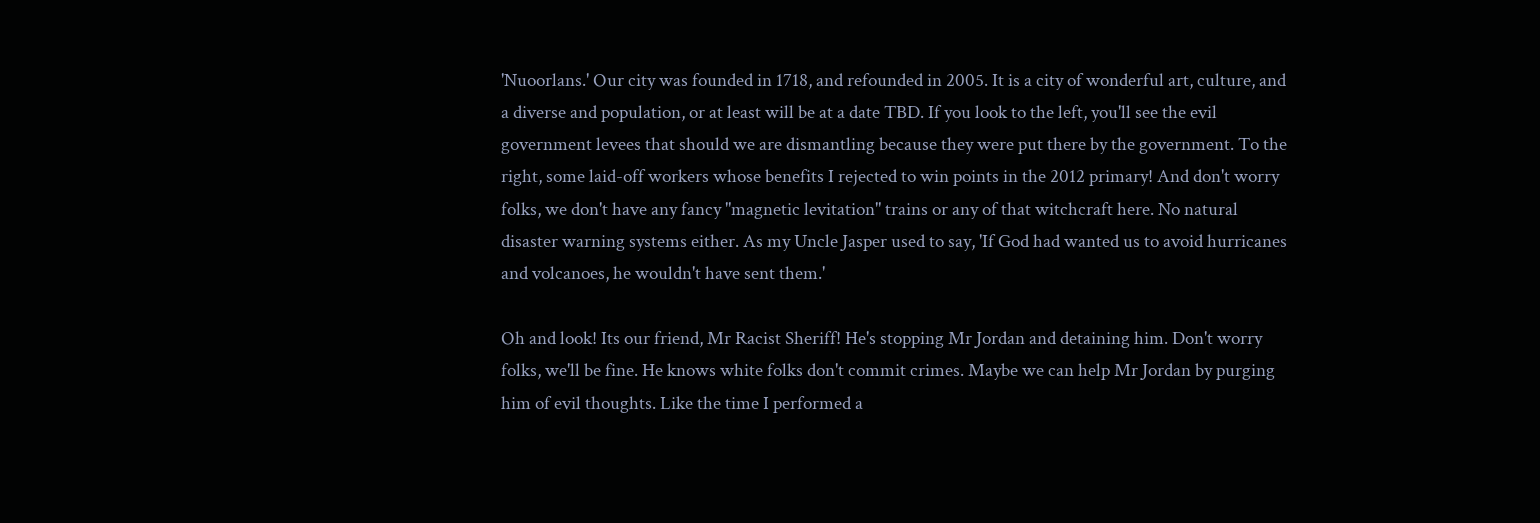'Nuoorlans.' Our city was founded in 1718, and refounded in 2005. It is a city of wonderful art, culture, and a diverse and population, or at least will be at a date TBD. If you look to the left, you'll see the evil government levees that should we are dismantling because they were put there by the government. To the right, some laid-off workers whose benefits I rejected to win points in the 2012 primary! And don't worry folks, we don't have any fancy "magnetic levitation" trains or any of that witchcraft here. No natural disaster warning systems either. As my Uncle Jasper used to say, 'If God had wanted us to avoid hurricanes and volcanoes, he wouldn't have sent them.'

Oh and look! Its our friend, Mr Racist Sheriff! He's stopping Mr Jordan and detaining him. Don't worry folks, we'll be fine. He knows white folks don't commit crimes. Maybe we can help Mr Jordan by purging him of evil thoughts. Like the time I performed a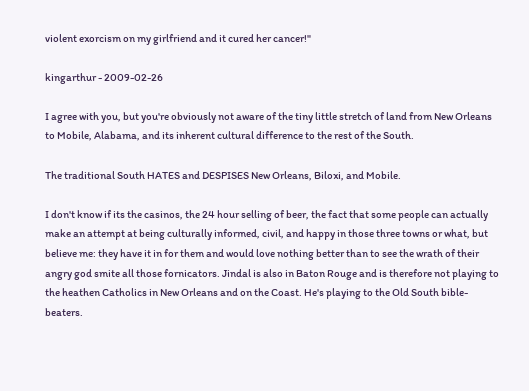violent exorcism on my girlfriend and it cured her cancer!"

kingarthur - 2009-02-26

I agree with you, but you're obviously not aware of the tiny little stretch of land from New Orleans to Mobile, Alabama, and its inherent cultural difference to the rest of the South.

The traditional South HATES and DESPISES New Orleans, Biloxi, and Mobile.

I don't know if its the casinos, the 24 hour selling of beer, the fact that some people can actually make an attempt at being culturally informed, civil, and happy in those three towns or what, but believe me: they have it in for them and would love nothing better than to see the wrath of their angry god smite all those fornicators. Jindal is also in Baton Rouge and is therefore not playing to the heathen Catholics in New Orleans and on the Coast. He's playing to the Old South bible-beaters.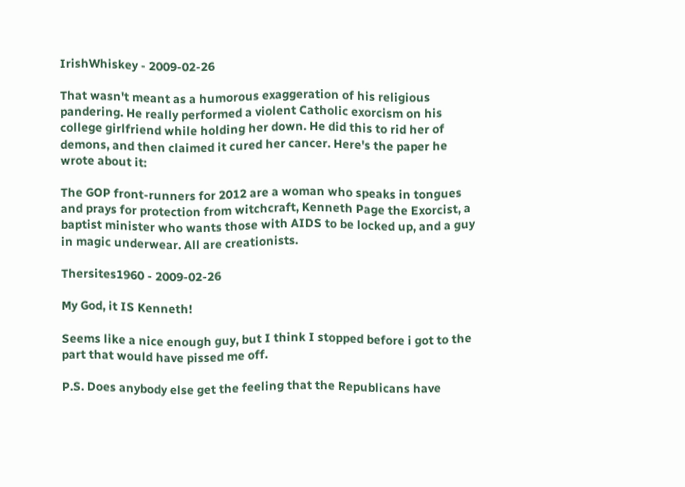IrishWhiskey - 2009-02-26

That wasn't meant as a humorous exaggeration of his religious pandering. He really performed a violent Catholic exorcism on his college girlfriend while holding her down. He did this to rid her of demons, and then claimed it cured her cancer. Here's the paper he wrote about it:

The GOP front-runners for 2012 are a woman who speaks in tongues and prays for protection from witchcraft, Kenneth Page the Exorcist, a baptist minister who wants those with AIDS to be locked up, and a guy in magic underwear. All are creationists.

Thersites1960 - 2009-02-26

My God, it IS Kenneth!

Seems like a nice enough guy, but I think I stopped before i got to the part that would have pissed me off.

P.S. Does anybody else get the feeling that the Republicans have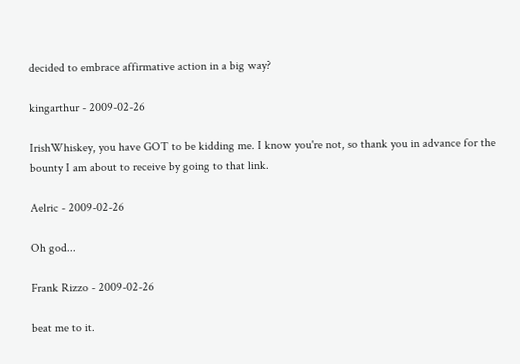decided to embrace affirmative action in a big way?

kingarthur - 2009-02-26

IrishWhiskey, you have GOT to be kidding me. I know you're not, so thank you in advance for the bounty I am about to receive by going to that link.

Aelric - 2009-02-26

Oh god...

Frank Rizzo - 2009-02-26

beat me to it.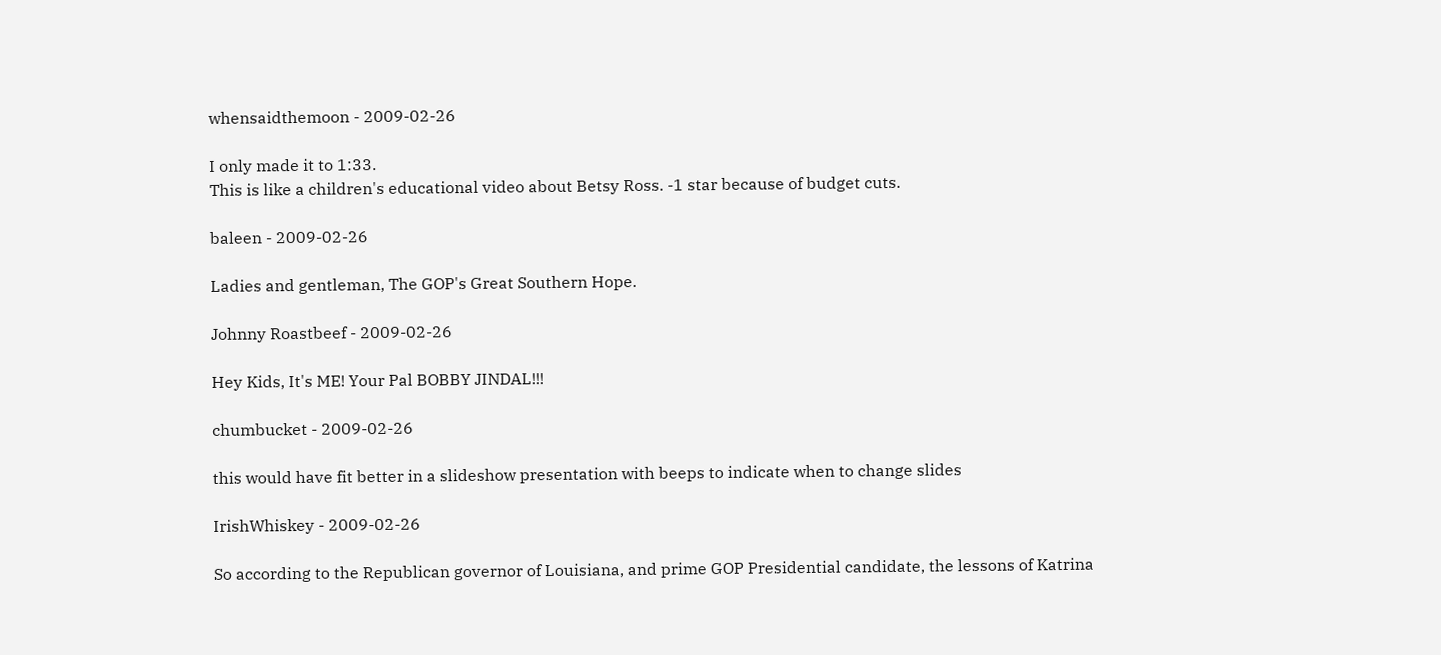whensaidthemoon - 2009-02-26

I only made it to 1:33.
This is like a children's educational video about Betsy Ross. -1 star because of budget cuts.

baleen - 2009-02-26

Ladies and gentleman, The GOP's Great Southern Hope.

Johnny Roastbeef - 2009-02-26

Hey Kids, It's ME! Your Pal BOBBY JINDAL!!!

chumbucket - 2009-02-26

this would have fit better in a slideshow presentation with beeps to indicate when to change slides

IrishWhiskey - 2009-02-26

So according to the Republican governor of Louisiana, and prime GOP Presidential candidate, the lessons of Katrina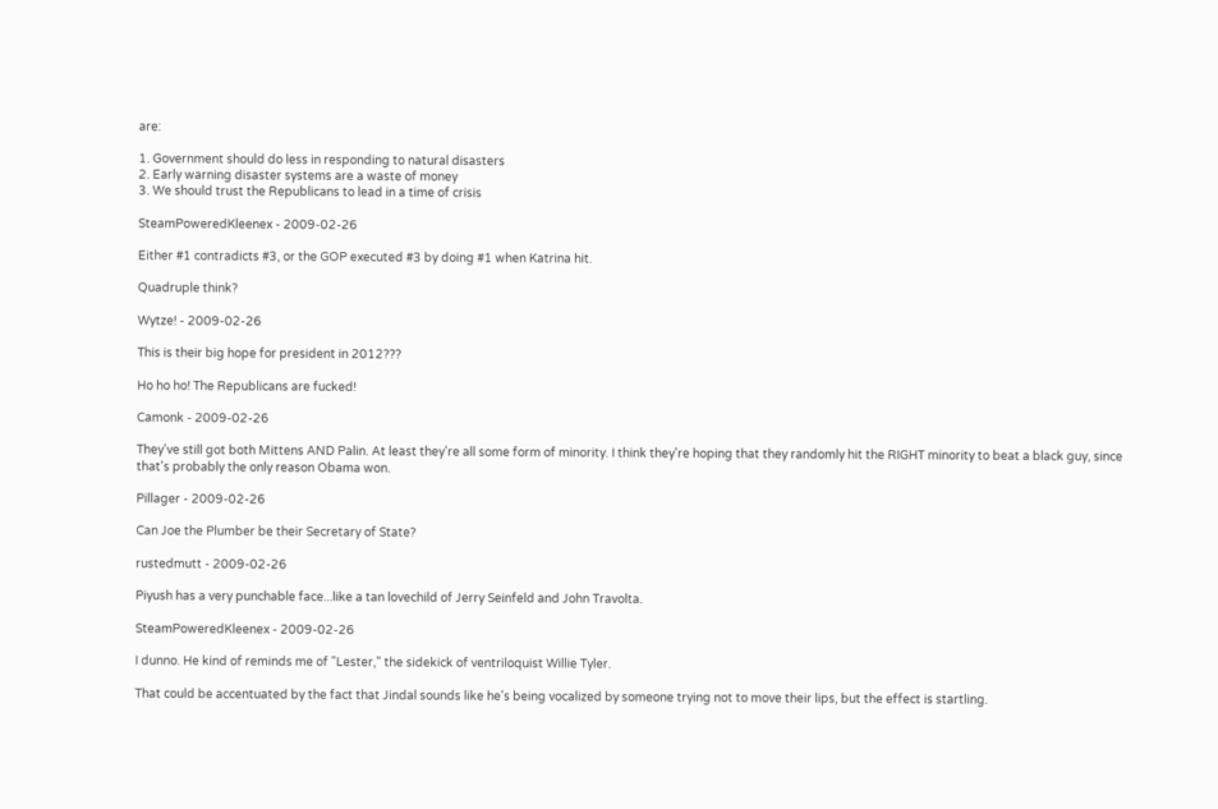are:

1. Government should do less in responding to natural disasters
2. Early warning disaster systems are a waste of money
3. We should trust the Republicans to lead in a time of crisis

SteamPoweredKleenex - 2009-02-26

Either #1 contradicts #3, or the GOP executed #3 by doing #1 when Katrina hit.

Quadruple think?

Wytze! - 2009-02-26

This is their big hope for president in 2012???

Ho ho ho! The Republicans are fucked!

Camonk - 2009-02-26

They've still got both Mittens AND Palin. At least they're all some form of minority. I think they're hoping that they randomly hit the RIGHT minority to beat a black guy, since that's probably the only reason Obama won.

Pillager - 2009-02-26

Can Joe the Plumber be their Secretary of State?

rustedmutt - 2009-02-26

Piyush has a very punchable face...like a tan lovechild of Jerry Seinfeld and John Travolta.

SteamPoweredKleenex - 2009-02-26

I dunno. He kind of reminds me of "Lester," the sidekick of ventriloquist Willie Tyler.

That could be accentuated by the fact that Jindal sounds like he's being vocalized by someone trying not to move their lips, but the effect is startling.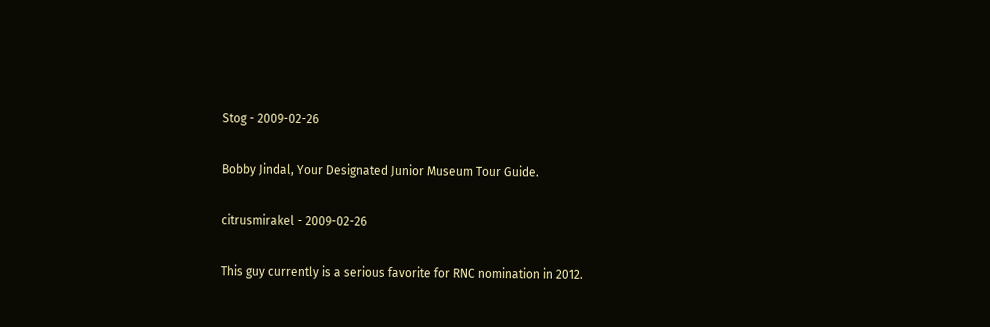Stog - 2009-02-26

Bobby Jindal, Your Designated Junior Museum Tour Guide.

citrusmirakel - 2009-02-26

This guy currently is a serious favorite for RNC nomination in 2012.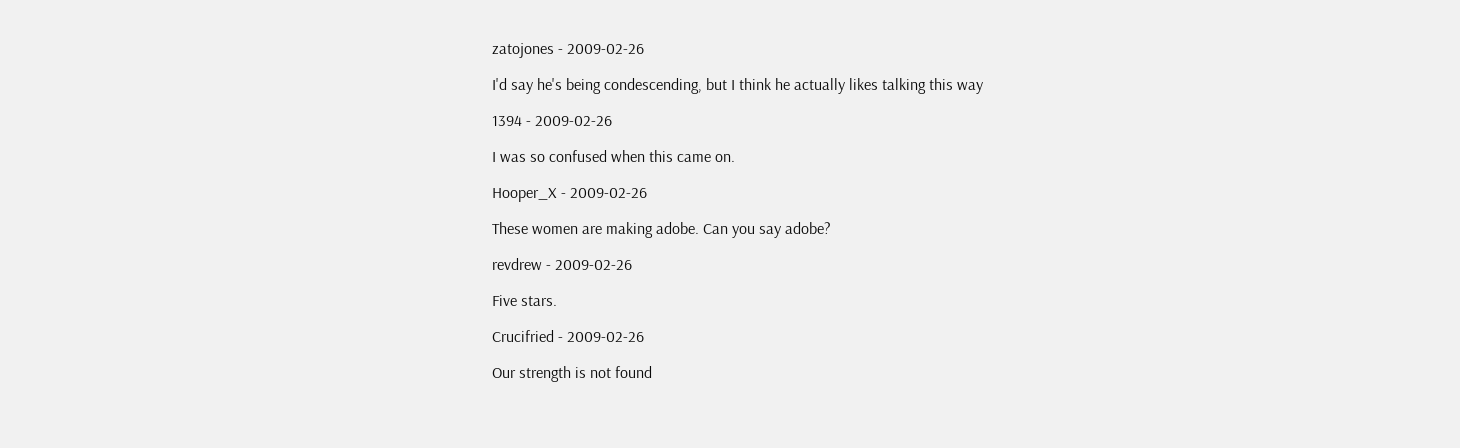zatojones - 2009-02-26

I'd say he's being condescending, but I think he actually likes talking this way

1394 - 2009-02-26

I was so confused when this came on.

Hooper_X - 2009-02-26

These women are making adobe. Can you say adobe?

revdrew - 2009-02-26

Five stars.

Crucifried - 2009-02-26

Our strength is not found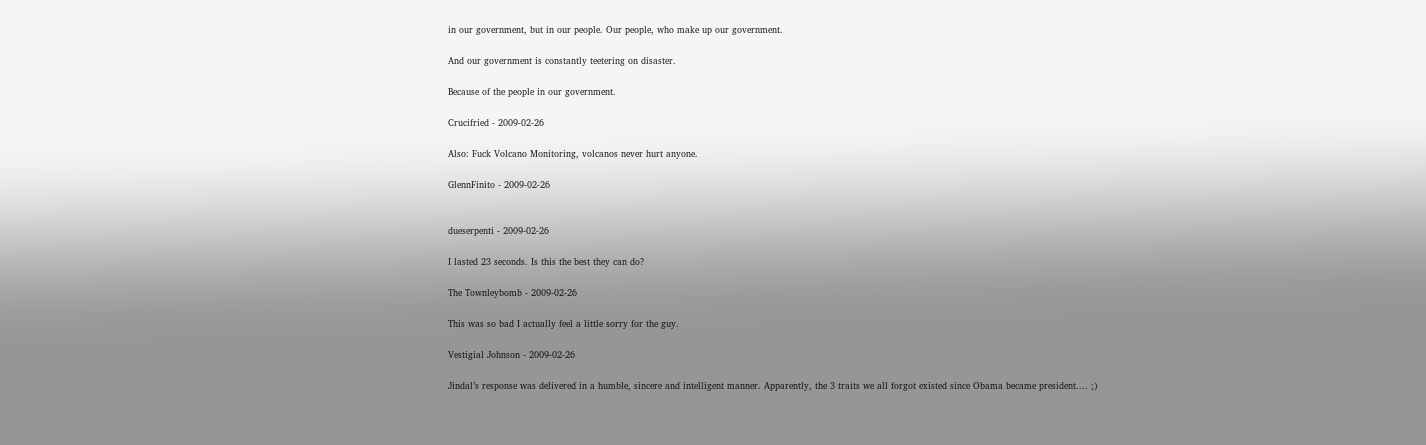in our government, but in our people. Our people, who make up our government.

And our government is constantly teetering on disaster.

Because of the people in our government.

Crucifried - 2009-02-26

Also: Fuck Volcano Monitoring, volcanos never hurt anyone.

GlennFinito - 2009-02-26


dueserpenti - 2009-02-26

I lasted 23 seconds. Is this the best they can do?

The Townleybomb - 2009-02-26

This was so bad I actually feel a little sorry for the guy.

Vestigial Johnson - 2009-02-26

Jindal’s response was delivered in a humble, sincere and intelligent manner. Apparently, the 3 traits we all forgot existed since Obama became president.... ;)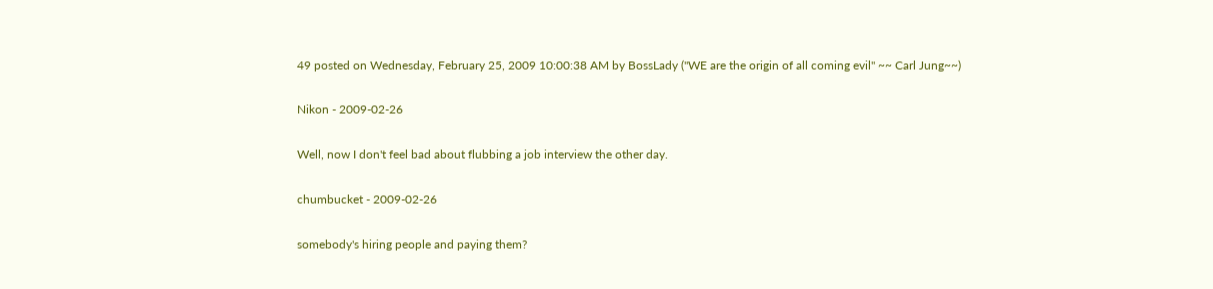49 posted on Wednesday, February 25, 2009 10:00:38 AM by BossLady ("WE are the origin of all coming evil" ~~ Carl Jung~~)

Nikon - 2009-02-26

Well, now I don't feel bad about flubbing a job interview the other day.

chumbucket - 2009-02-26

somebody's hiring people and paying them?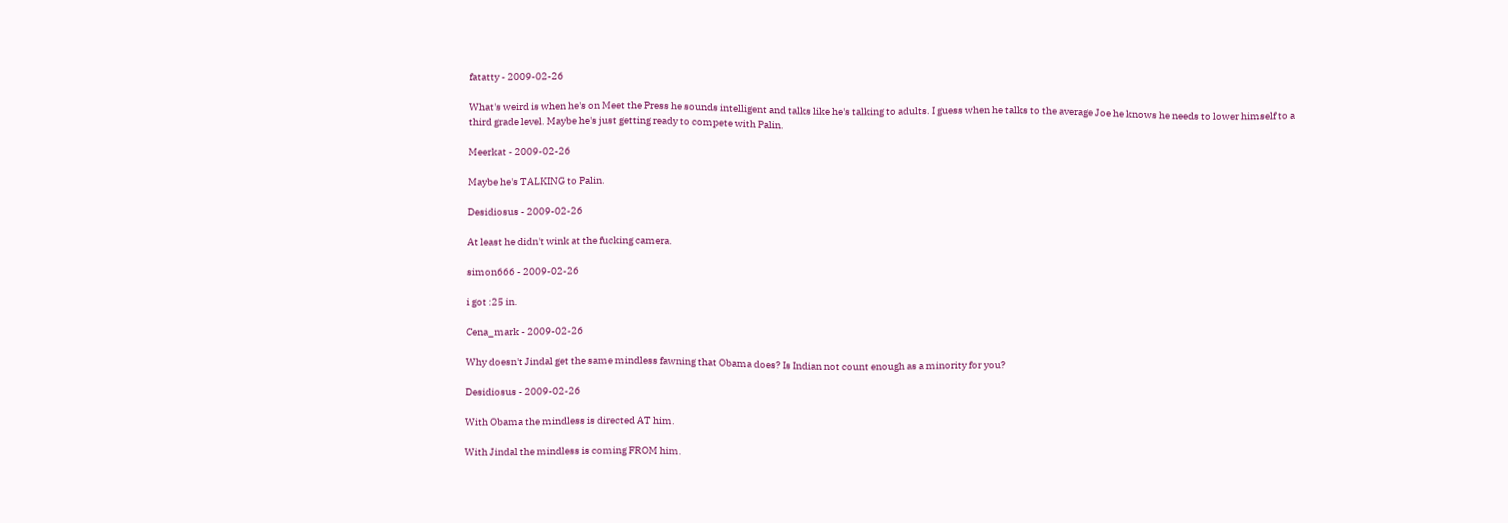fatatty - 2009-02-26

What's weird is when he's on Meet the Press he sounds intelligent and talks like he's talking to adults. I guess when he talks to the average Joe he knows he needs to lower himself to a third grade level. Maybe he's just getting ready to compete with Palin.

Meerkat - 2009-02-26

Maybe he's TALKING to Palin.

Desidiosus - 2009-02-26

At least he didn't wink at the fucking camera.

simon666 - 2009-02-26

i got :25 in.

Cena_mark - 2009-02-26

Why doesn't Jindal get the same mindless fawning that Obama does? Is Indian not count enough as a minority for you?

Desidiosus - 2009-02-26

With Obama the mindless is directed AT him.

With Jindal the mindless is coming FROM him.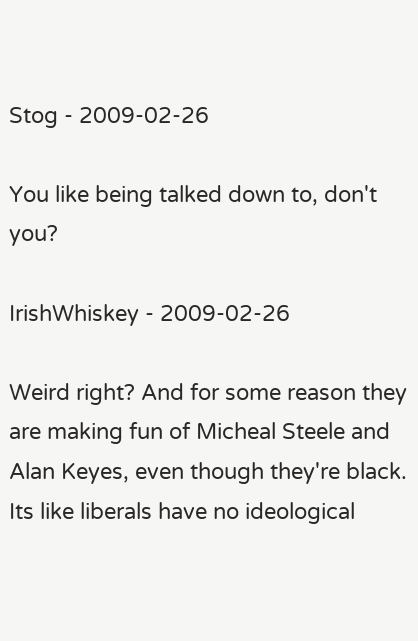Stog - 2009-02-26

You like being talked down to, don't you?

IrishWhiskey - 2009-02-26

Weird right? And for some reason they are making fun of Micheal Steele and Alan Keyes, even though they're black. Its like liberals have no ideological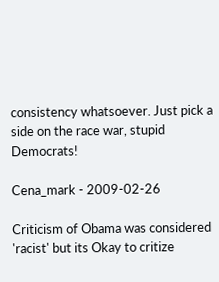consistency whatsoever. Just pick a side on the race war, stupid Democrats!

Cena_mark - 2009-02-26

Criticism of Obama was considered 'racist' but its Okay to critize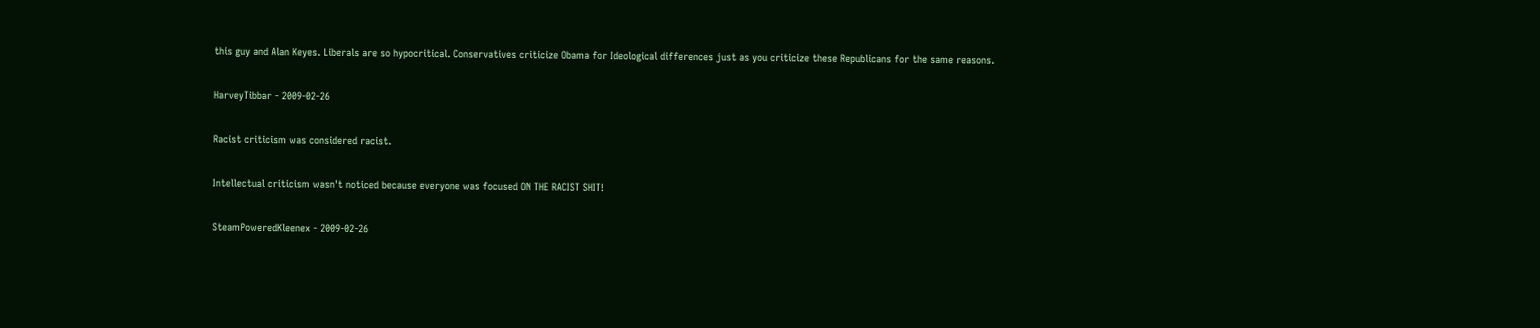this guy and Alan Keyes. Liberals are so hypocritical. Conservatives criticize Obama for Ideological differences just as you criticize these Republicans for the same reasons.

HarveyTibbar - 2009-02-26

Racist criticism was considered racist.

Intellectual criticism wasn't noticed because everyone was focused ON THE RACIST SHIT!

SteamPoweredKleenex - 2009-02-26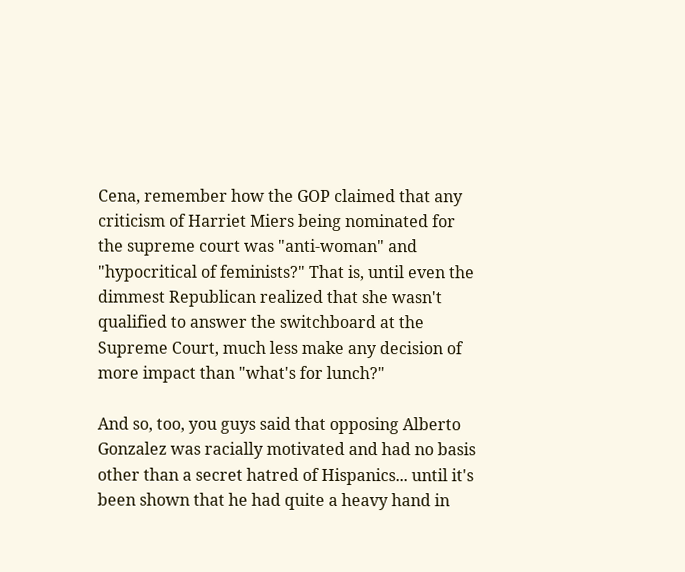Cena, remember how the GOP claimed that any criticism of Harriet Miers being nominated for the supreme court was "anti-woman" and "hypocritical of feminists?" That is, until even the dimmest Republican realized that she wasn't qualified to answer the switchboard at the Supreme Court, much less make any decision of more impact than "what's for lunch?"

And so, too, you guys said that opposing Alberto Gonzalez was racially motivated and had no basis other than a secret hatred of Hispanics... until it's been shown that he had quite a heavy hand in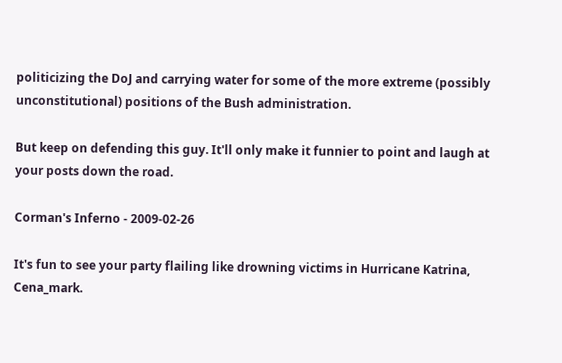politicizing the DoJ and carrying water for some of the more extreme (possibly unconstitutional) positions of the Bush administration.

But keep on defending this guy. It'll only make it funnier to point and laugh at your posts down the road.

Corman's Inferno - 2009-02-26

It's fun to see your party flailing like drowning victims in Hurricane Katrina, Cena_mark.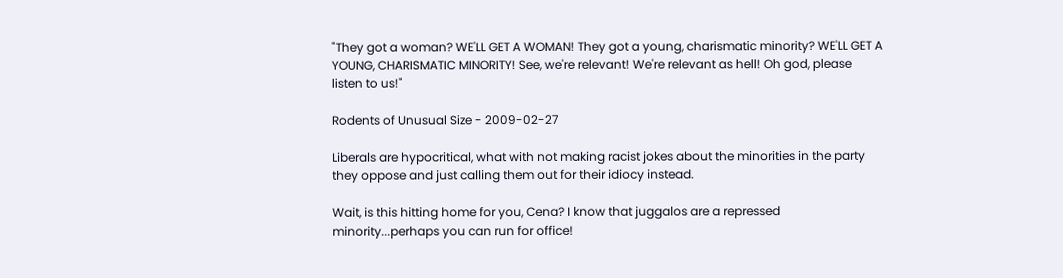"They got a woman? WE'LL GET A WOMAN! They got a young, charismatic minority? WE'LL GET A YOUNG, CHARISMATIC MINORITY! See, we're relevant! We're relevant as hell! Oh god, please listen to us!"

Rodents of Unusual Size - 2009-02-27

Liberals are hypocritical, what with not making racist jokes about the minorities in the party they oppose and just calling them out for their idiocy instead.

Wait, is this hitting home for you, Cena? I know that juggalos are a repressed minority...perhaps you can run for office!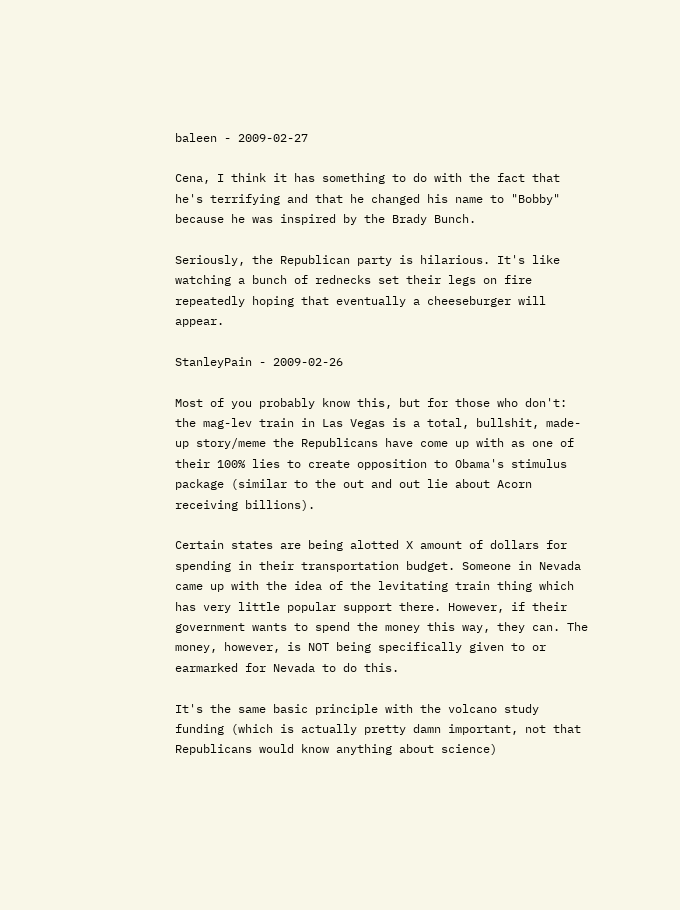baleen - 2009-02-27

Cena, I think it has something to do with the fact that he's terrifying and that he changed his name to "Bobby" because he was inspired by the Brady Bunch.

Seriously, the Republican party is hilarious. It's like watching a bunch of rednecks set their legs on fire repeatedly hoping that eventually a cheeseburger will appear.

StanleyPain - 2009-02-26

Most of you probably know this, but for those who don't: the mag-lev train in Las Vegas is a total, bullshit, made-up story/meme the Republicans have come up with as one of their 100% lies to create opposition to Obama's stimulus package (similar to the out and out lie about Acorn receiving billions).

Certain states are being alotted X amount of dollars for spending in their transportation budget. Someone in Nevada came up with the idea of the levitating train thing which has very little popular support there. However, if their government wants to spend the money this way, they can. The money, however, is NOT being specifically given to or earmarked for Nevada to do this.

It's the same basic principle with the volcano study funding (which is actually pretty damn important, not that Republicans would know anything about science)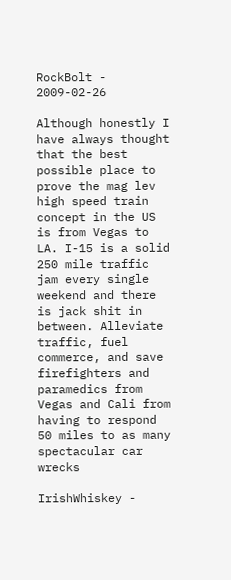RockBolt - 2009-02-26

Although honestly I have always thought that the best possible place to prove the mag lev high speed train concept in the US is from Vegas to LA. I-15 is a solid 250 mile traffic jam every single weekend and there is jack shit in between. Alleviate traffic, fuel commerce, and save firefighters and paramedics from Vegas and Cali from having to respond 50 miles to as many spectacular car wrecks

IrishWhiskey -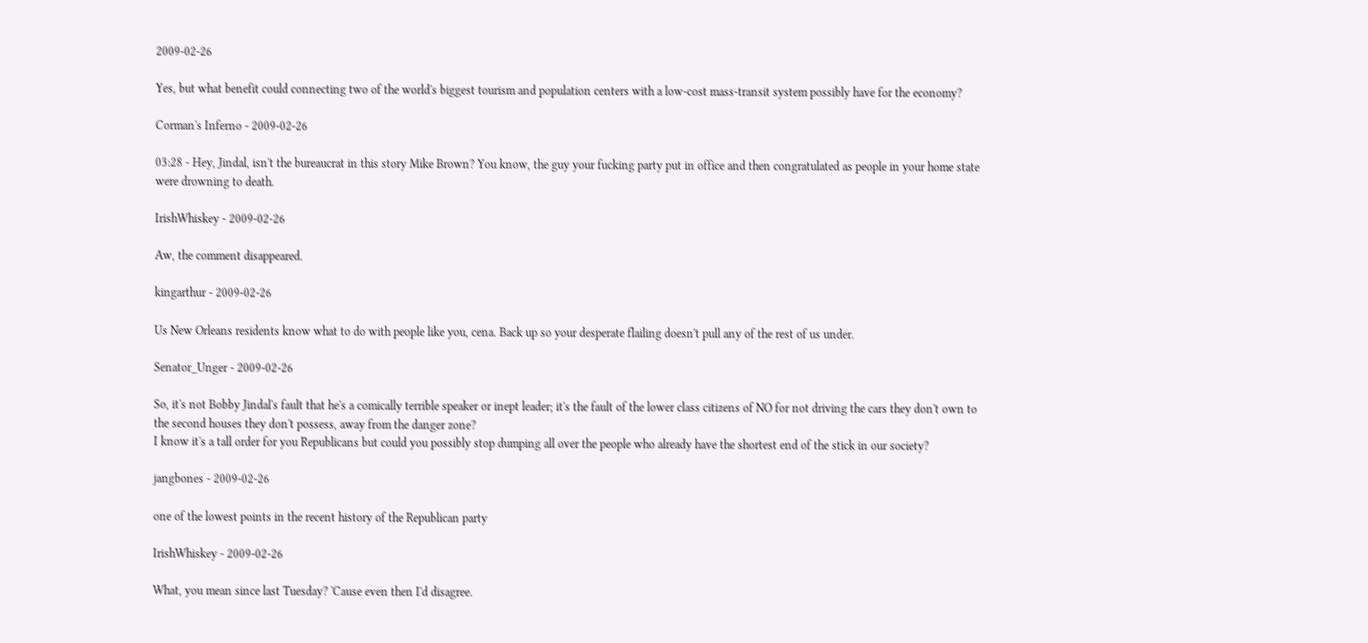2009-02-26

Yes, but what benefit could connecting two of the world's biggest tourism and population centers with a low-cost mass-transit system possibly have for the economy?

Corman's Inferno - 2009-02-26

03:28 - Hey, Jindal, isn't the bureaucrat in this story Mike Brown? You know, the guy your fucking party put in office and then congratulated as people in your home state were drowning to death.

IrishWhiskey - 2009-02-26

Aw, the comment disappeared.

kingarthur - 2009-02-26

Us New Orleans residents know what to do with people like you, cena. Back up so your desperate flailing doesn't pull any of the rest of us under.

Senator_Unger - 2009-02-26

So, it's not Bobby Jindal's fault that he's a comically terrible speaker or inept leader; it's the fault of the lower class citizens of NO for not driving the cars they don't own to the second houses they don't possess, away from the danger zone?
I know it's a tall order for you Republicans but could you possibly stop dumping all over the people who already have the shortest end of the stick in our society?

jangbones - 2009-02-26

one of the lowest points in the recent history of the Republican party

IrishWhiskey - 2009-02-26

What, you mean since last Tuesday? 'Cause even then I'd disagree.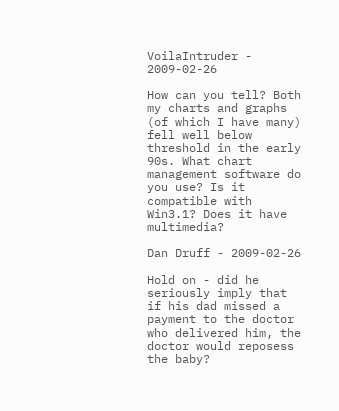VoilaIntruder - 2009-02-26

How can you tell? Both my charts and graphs (of which I have many) fell well below threshold in the early 90s. What chart management software do you use? Is it compatible with Win3.1? Does it have multimedia?

Dan Druff - 2009-02-26

Hold on - did he seriously imply that if his dad missed a payment to the doctor who delivered him, the doctor would reposess the baby?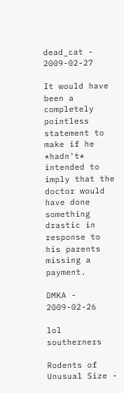dead_cat - 2009-02-27

It would have been a completely pointless statement to make if he *hadn't* intended to imply that the doctor would have done something drastic in response to his parents missing a payment.

DMKA - 2009-02-26

lol southerners

Rodents of Unusual Size -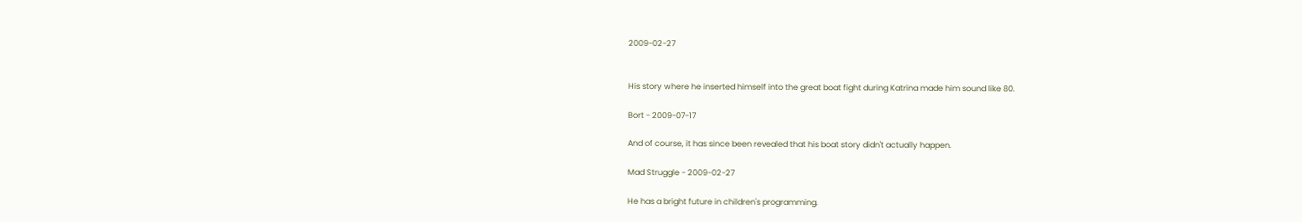2009-02-27


His story where he inserted himself into the great boat fight during Katrina made him sound like 80.

Bort - 2009-07-17

And of course, it has since been revealed that his boat story didn't actually happen.

Mad Struggle - 2009-02-27

He has a bright future in children's programming.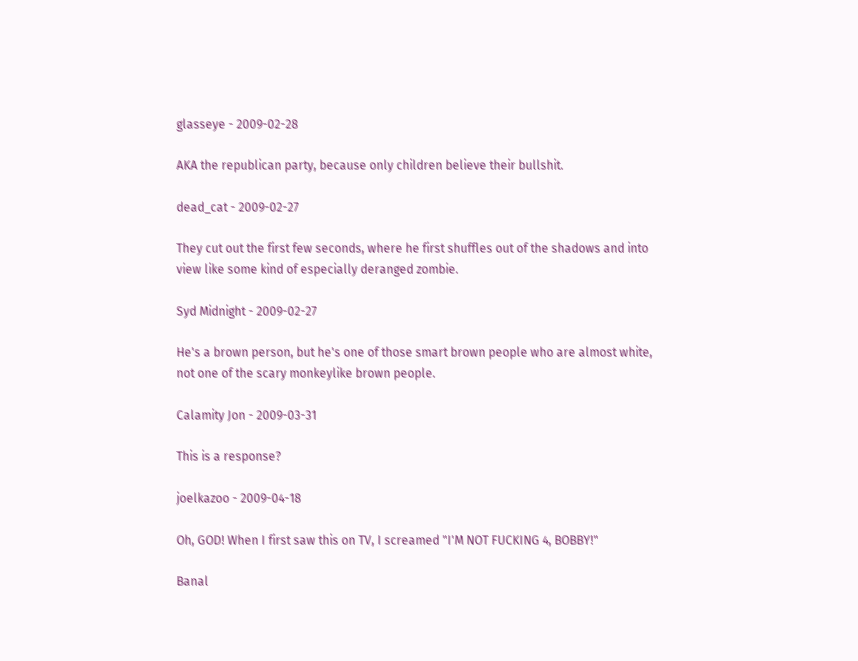glasseye - 2009-02-28

AKA the republican party, because only children believe their bullshit.

dead_cat - 2009-02-27

They cut out the first few seconds, where he first shuffles out of the shadows and into view like some kind of especially deranged zombie.

Syd Midnight - 2009-02-27

He's a brown person, but he's one of those smart brown people who are almost white, not one of the scary monkeylike brown people.

Calamity Jon - 2009-03-31

This is a response?

joelkazoo - 2009-04-18

Oh, GOD! When I first saw this on TV, I screamed "I'M NOT FUCKING 4, BOBBY!"

Banal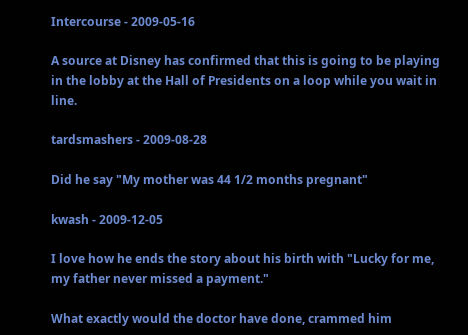Intercourse - 2009-05-16

A source at Disney has confirmed that this is going to be playing in the lobby at the Hall of Presidents on a loop while you wait in line.

tardsmashers - 2009-08-28

Did he say "My mother was 44 1/2 months pregnant"

kwash - 2009-12-05

I love how he ends the story about his birth with "Lucky for me, my father never missed a payment."

What exactly would the doctor have done, crammed him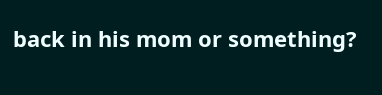back in his mom or something?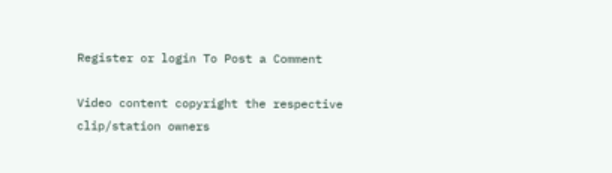Register or login To Post a Comment

Video content copyright the respective clip/station owners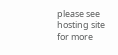please see hosting site for more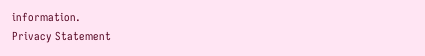information.
Privacy Statement